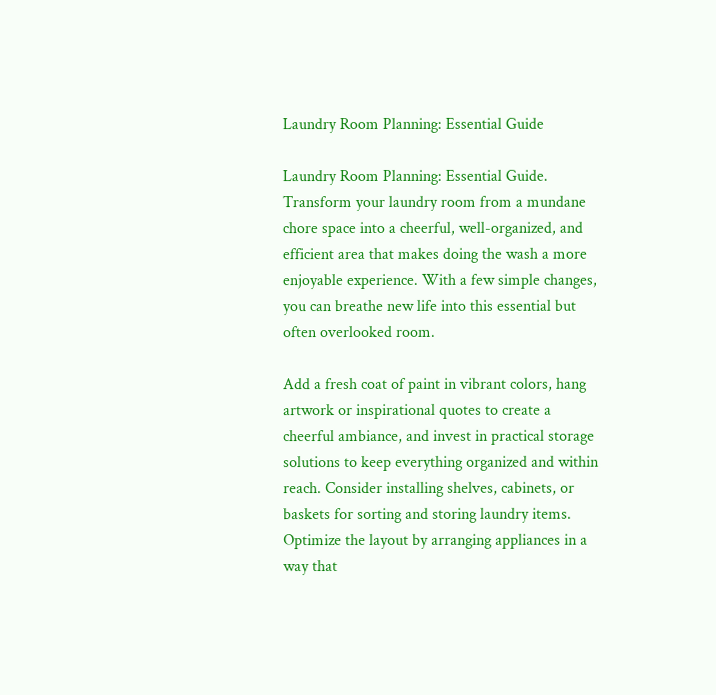Laundry Room Planning: Essential Guide

Laundry Room Planning: Essential Guide. Transform your laundry room from a mundane chore space into a cheerful, well-organized, and efficient area that makes doing the wash a more enjoyable experience. With a few simple changes, you can breathe new life into this essential but often overlooked room.

Add a fresh coat of paint in vibrant colors, hang artwork or inspirational quotes to create a cheerful ambiance, and invest in practical storage solutions to keep everything organized and within reach. Consider installing shelves, cabinets, or baskets for sorting and storing laundry items. Optimize the layout by arranging appliances in a way that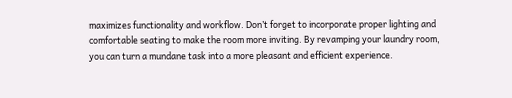maximizes functionality and workflow. Don’t forget to incorporate proper lighting and comfortable seating to make the room more inviting. By revamping your laundry room, you can turn a mundane task into a more pleasant and efficient experience.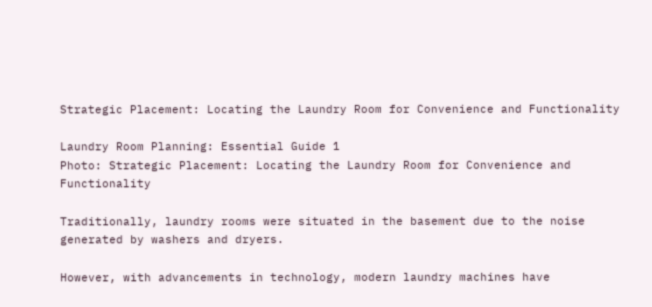Strategic Placement: Locating the Laundry Room for Convenience and Functionality

Laundry Room Planning: Essential Guide 1
Photo: Strategic Placement: Locating the Laundry Room for Convenience and Functionality

Traditionally, laundry rooms were situated in the basement due to the noise generated by washers and dryers.

However, with advancements in technology, modern laundry machines have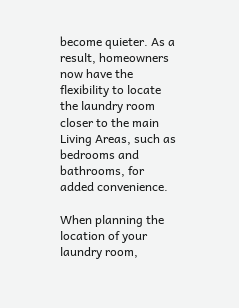become quieter. As a result, homeowners now have the flexibility to locate the laundry room closer to the main Living Areas, such as bedrooms and bathrooms, for added convenience.

When planning the location of your laundry room,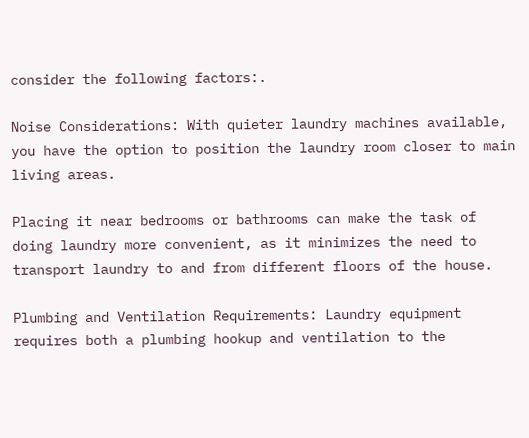consider the following factors:.

Noise Considerations: With quieter laundry machines available, you have the option to position the laundry room closer to main living areas.

Placing it near bedrooms or bathrooms can make the task of doing laundry more convenient, as it minimizes the need to transport laundry to and from different floors of the house.

Plumbing and Ventilation Requirements: Laundry equipment requires both a plumbing hookup and ventilation to the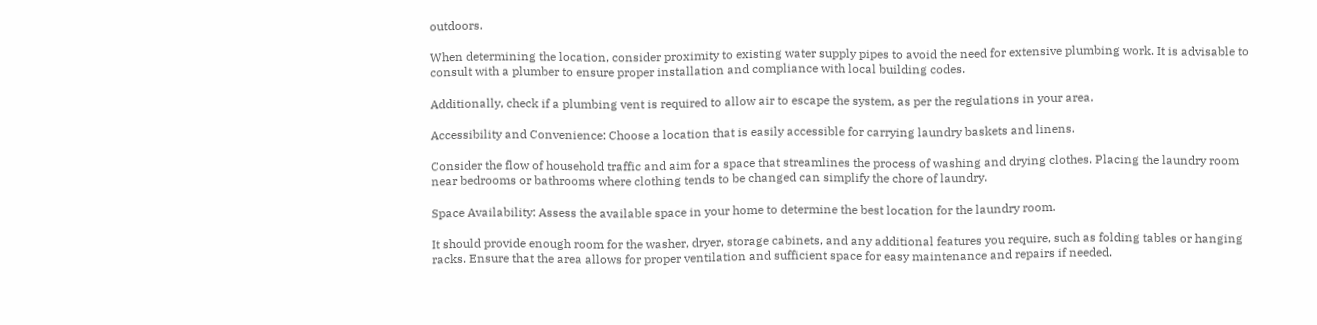outdoors.

When determining the location, consider proximity to existing water supply pipes to avoid the need for extensive plumbing work. It is advisable to consult with a plumber to ensure proper installation and compliance with local building codes.

Additionally, check if a plumbing vent is required to allow air to escape the system, as per the regulations in your area.

Accessibility and Convenience: Choose a location that is easily accessible for carrying laundry baskets and linens.

Consider the flow of household traffic and aim for a space that streamlines the process of washing and drying clothes. Placing the laundry room near bedrooms or bathrooms where clothing tends to be changed can simplify the chore of laundry.

Space Availability: Assess the available space in your home to determine the best location for the laundry room.

It should provide enough room for the washer, dryer, storage cabinets, and any additional features you require, such as folding tables or hanging racks. Ensure that the area allows for proper ventilation and sufficient space for easy maintenance and repairs if needed.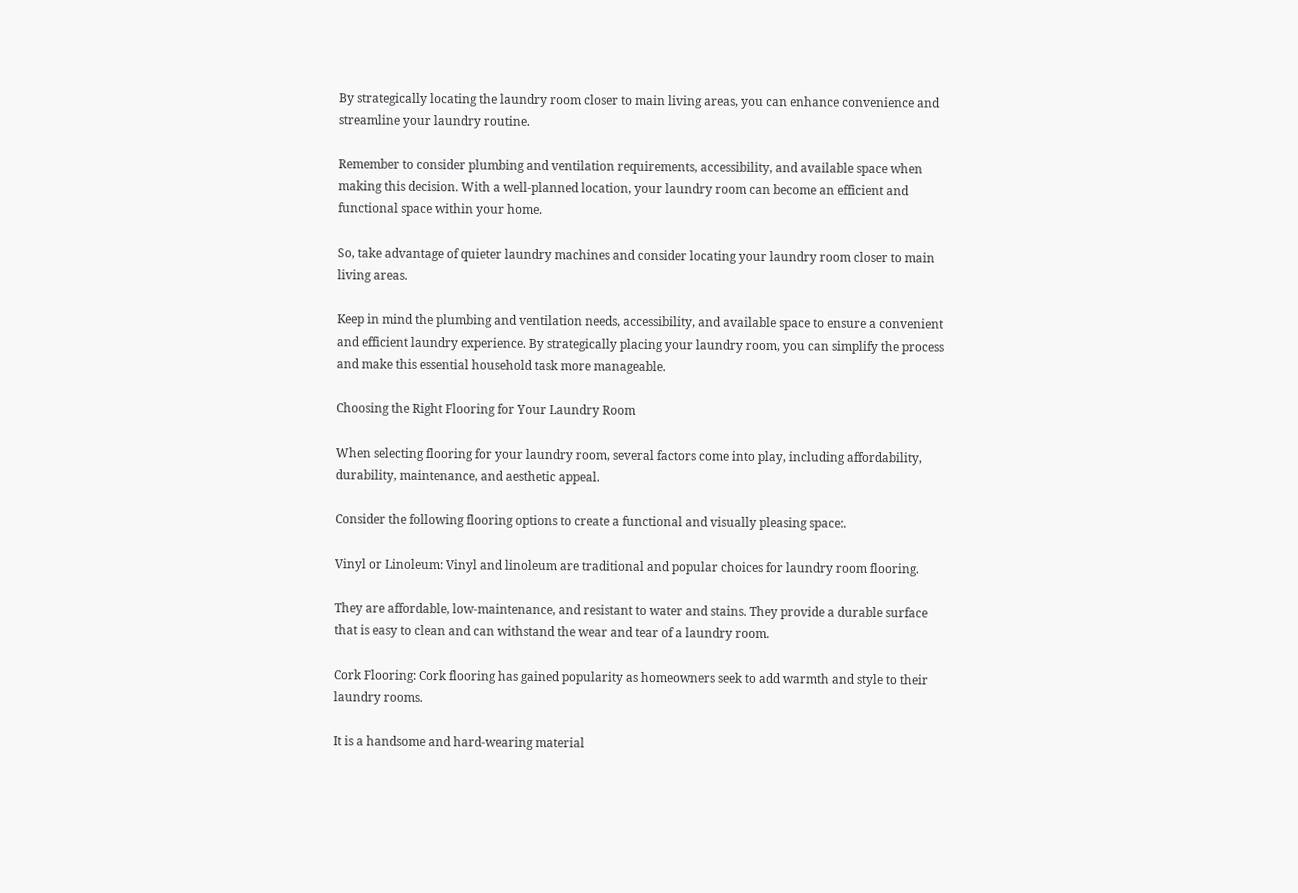By strategically locating the laundry room closer to main living areas, you can enhance convenience and streamline your laundry routine.

Remember to consider plumbing and ventilation requirements, accessibility, and available space when making this decision. With a well-planned location, your laundry room can become an efficient and functional space within your home.

So, take advantage of quieter laundry machines and consider locating your laundry room closer to main living areas.

Keep in mind the plumbing and ventilation needs, accessibility, and available space to ensure a convenient and efficient laundry experience. By strategically placing your laundry room, you can simplify the process and make this essential household task more manageable.

Choosing the Right Flooring for Your Laundry Room

When selecting flooring for your laundry room, several factors come into play, including affordability, durability, maintenance, and aesthetic appeal.

Consider the following flooring options to create a functional and visually pleasing space:.

Vinyl or Linoleum: Vinyl and linoleum are traditional and popular choices for laundry room flooring.

They are affordable, low-maintenance, and resistant to water and stains. They provide a durable surface that is easy to clean and can withstand the wear and tear of a laundry room.

Cork Flooring: Cork flooring has gained popularity as homeowners seek to add warmth and style to their laundry rooms.

It is a handsome and hard-wearing material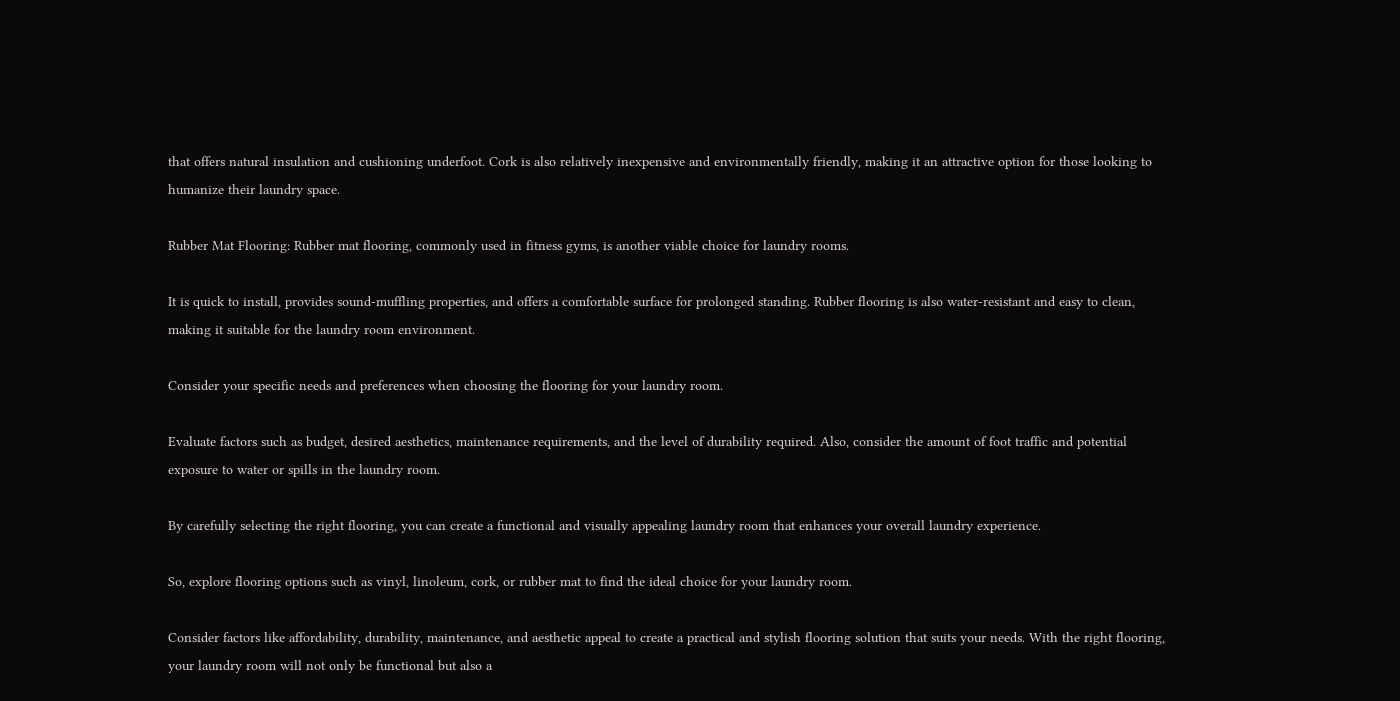that offers natural insulation and cushioning underfoot. Cork is also relatively inexpensive and environmentally friendly, making it an attractive option for those looking to humanize their laundry space.

Rubber Mat Flooring: Rubber mat flooring, commonly used in fitness gyms, is another viable choice for laundry rooms.

It is quick to install, provides sound-muffling properties, and offers a comfortable surface for prolonged standing. Rubber flooring is also water-resistant and easy to clean, making it suitable for the laundry room environment.

Consider your specific needs and preferences when choosing the flooring for your laundry room.

Evaluate factors such as budget, desired aesthetics, maintenance requirements, and the level of durability required. Also, consider the amount of foot traffic and potential exposure to water or spills in the laundry room.

By carefully selecting the right flooring, you can create a functional and visually appealing laundry room that enhances your overall laundry experience.

So, explore flooring options such as vinyl, linoleum, cork, or rubber mat to find the ideal choice for your laundry room.

Consider factors like affordability, durability, maintenance, and aesthetic appeal to create a practical and stylish flooring solution that suits your needs. With the right flooring, your laundry room will not only be functional but also a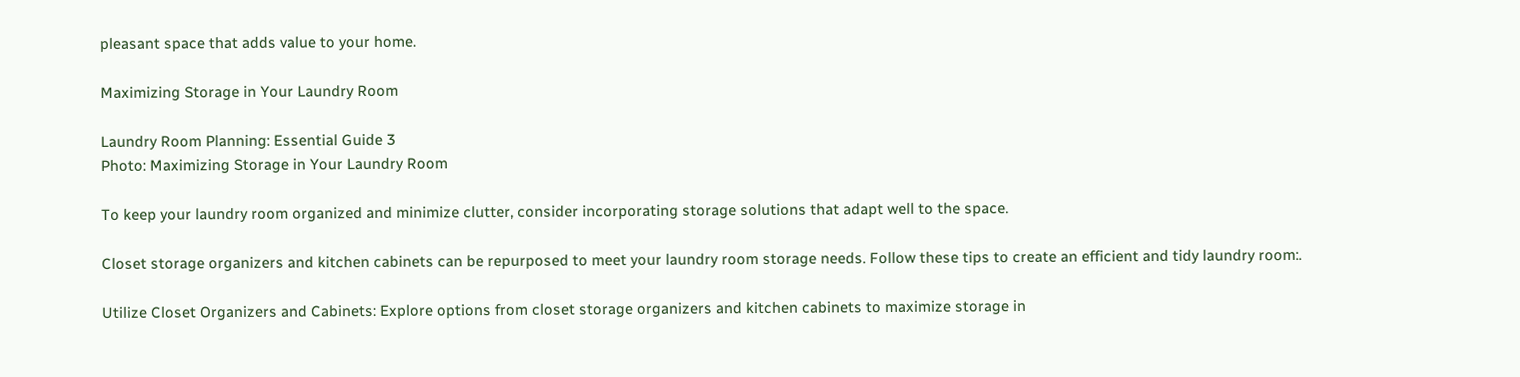pleasant space that adds value to your home.

Maximizing Storage in Your Laundry Room

Laundry Room Planning: Essential Guide 3
Photo: Maximizing Storage in Your Laundry Room

To keep your laundry room organized and minimize clutter, consider incorporating storage solutions that adapt well to the space.

Closet storage organizers and kitchen cabinets can be repurposed to meet your laundry room storage needs. Follow these tips to create an efficient and tidy laundry room:.

Utilize Closet Organizers and Cabinets: Explore options from closet storage organizers and kitchen cabinets to maximize storage in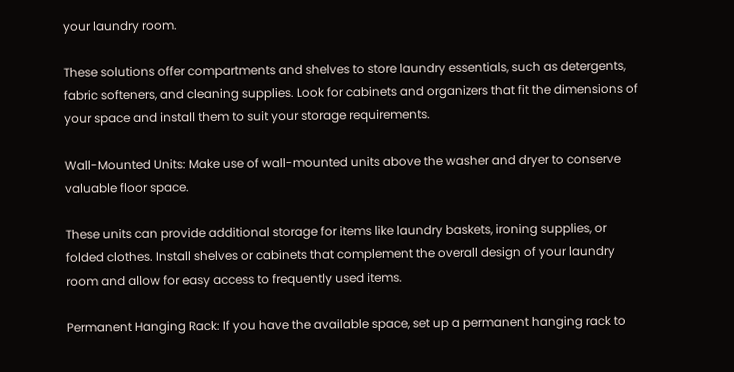your laundry room.

These solutions offer compartments and shelves to store laundry essentials, such as detergents, fabric softeners, and cleaning supplies. Look for cabinets and organizers that fit the dimensions of your space and install them to suit your storage requirements.

Wall-Mounted Units: Make use of wall-mounted units above the washer and dryer to conserve valuable floor space.

These units can provide additional storage for items like laundry baskets, ironing supplies, or folded clothes. Install shelves or cabinets that complement the overall design of your laundry room and allow for easy access to frequently used items.

Permanent Hanging Rack: If you have the available space, set up a permanent hanging rack to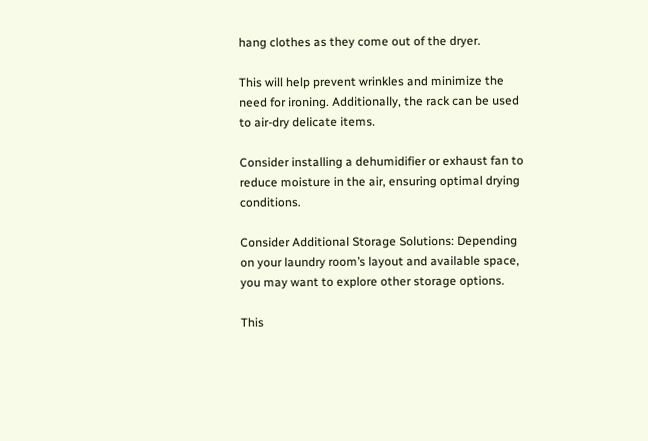hang clothes as they come out of the dryer.

This will help prevent wrinkles and minimize the need for ironing. Additionally, the rack can be used to air-dry delicate items.

Consider installing a dehumidifier or exhaust fan to reduce moisture in the air, ensuring optimal drying conditions.

Consider Additional Storage Solutions: Depending on your laundry room’s layout and available space, you may want to explore other storage options.

This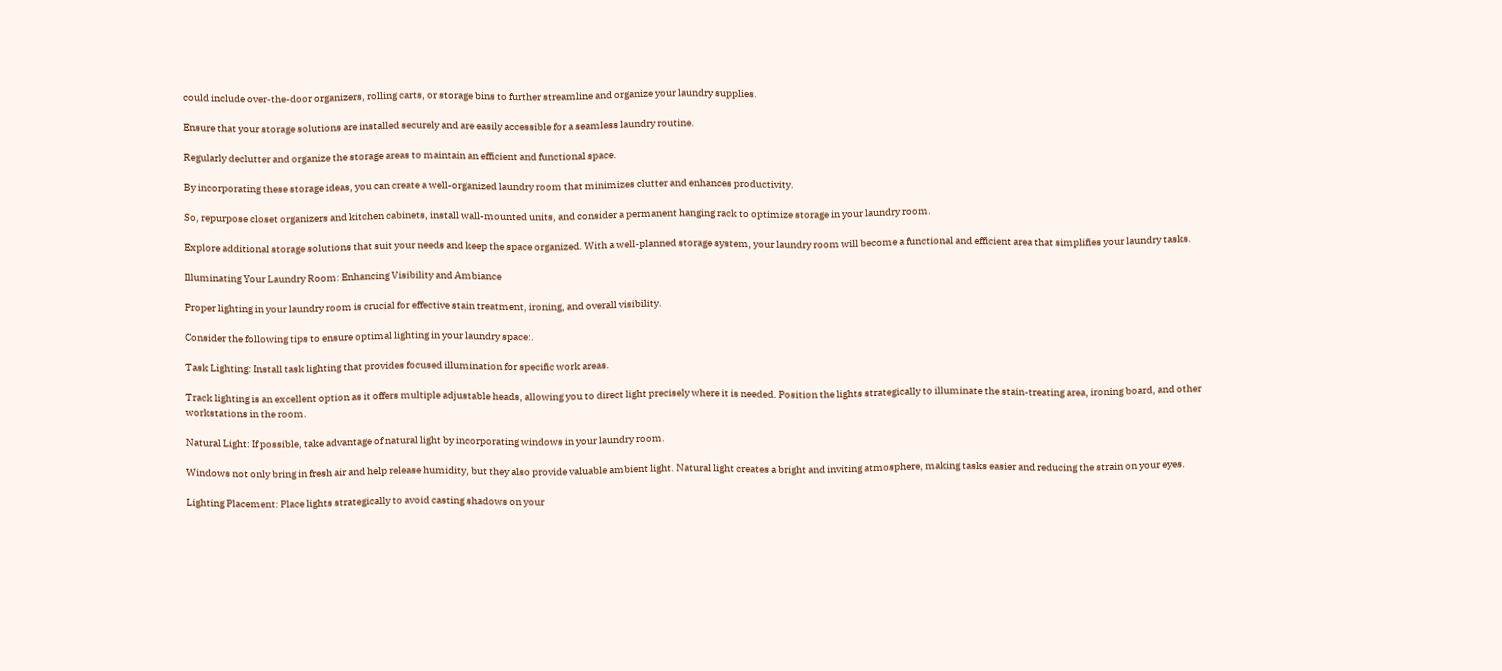could include over-the-door organizers, rolling carts, or storage bins to further streamline and organize your laundry supplies.

Ensure that your storage solutions are installed securely and are easily accessible for a seamless laundry routine.

Regularly declutter and organize the storage areas to maintain an efficient and functional space.

By incorporating these storage ideas, you can create a well-organized laundry room that minimizes clutter and enhances productivity.

So, repurpose closet organizers and kitchen cabinets, install wall-mounted units, and consider a permanent hanging rack to optimize storage in your laundry room.

Explore additional storage solutions that suit your needs and keep the space organized. With a well-planned storage system, your laundry room will become a functional and efficient area that simplifies your laundry tasks.

Illuminating Your Laundry Room: Enhancing Visibility and Ambiance

Proper lighting in your laundry room is crucial for effective stain treatment, ironing, and overall visibility.

Consider the following tips to ensure optimal lighting in your laundry space:.

Task Lighting: Install task lighting that provides focused illumination for specific work areas.

Track lighting is an excellent option as it offers multiple adjustable heads, allowing you to direct light precisely where it is needed. Position the lights strategically to illuminate the stain-treating area, ironing board, and other workstations in the room.

Natural Light: If possible, take advantage of natural light by incorporating windows in your laundry room.

Windows not only bring in fresh air and help release humidity, but they also provide valuable ambient light. Natural light creates a bright and inviting atmosphere, making tasks easier and reducing the strain on your eyes.

Lighting Placement: Place lights strategically to avoid casting shadows on your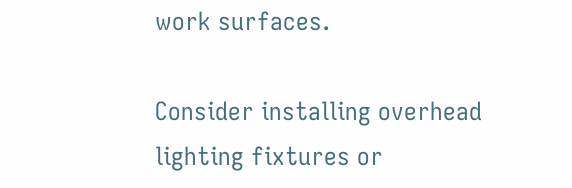work surfaces.

Consider installing overhead lighting fixtures or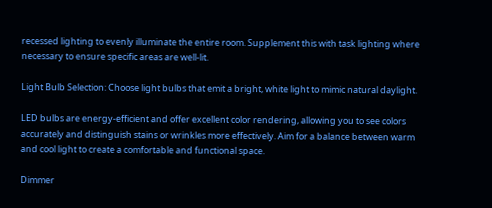recessed lighting to evenly illuminate the entire room. Supplement this with task lighting where necessary to ensure specific areas are well-lit.

Light Bulb Selection: Choose light bulbs that emit a bright, white light to mimic natural daylight.

LED bulbs are energy-efficient and offer excellent color rendering, allowing you to see colors accurately and distinguish stains or wrinkles more effectively. Aim for a balance between warm and cool light to create a comfortable and functional space.

Dimmer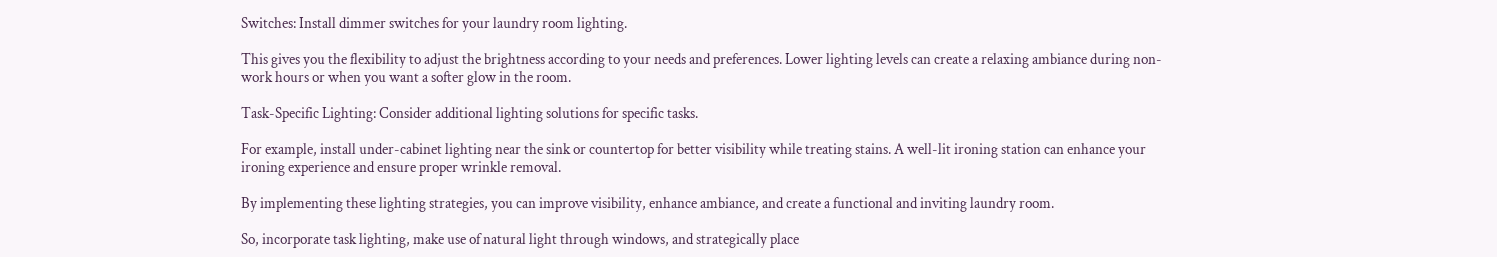Switches: Install dimmer switches for your laundry room lighting.

This gives you the flexibility to adjust the brightness according to your needs and preferences. Lower lighting levels can create a relaxing ambiance during non-work hours or when you want a softer glow in the room.

Task-Specific Lighting: Consider additional lighting solutions for specific tasks.

For example, install under-cabinet lighting near the sink or countertop for better visibility while treating stains. A well-lit ironing station can enhance your ironing experience and ensure proper wrinkle removal.

By implementing these lighting strategies, you can improve visibility, enhance ambiance, and create a functional and inviting laundry room.

So, incorporate task lighting, make use of natural light through windows, and strategically place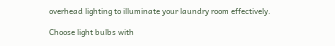overhead lighting to illuminate your laundry room effectively.

Choose light bulbs with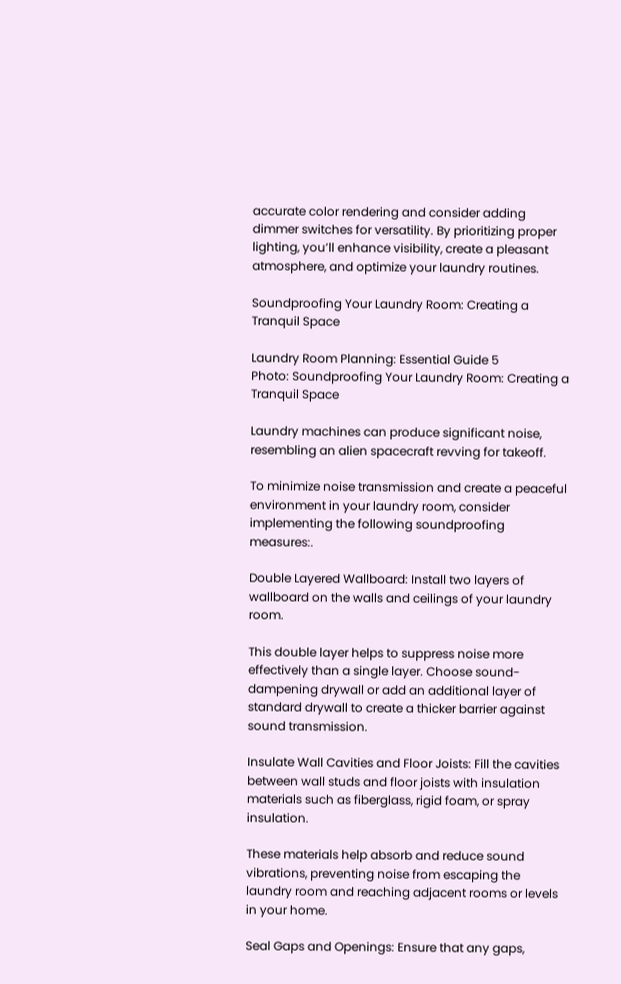accurate color rendering and consider adding dimmer switches for versatility. By prioritizing proper lighting, you’ll enhance visibility, create a pleasant atmosphere, and optimize your laundry routines.

Soundproofing Your Laundry Room: Creating a Tranquil Space

Laundry Room Planning: Essential Guide 5
Photo: Soundproofing Your Laundry Room: Creating a Tranquil Space

Laundry machines can produce significant noise, resembling an alien spacecraft revving for takeoff.

To minimize noise transmission and create a peaceful environment in your laundry room, consider implementing the following soundproofing measures:.

Double Layered Wallboard: Install two layers of wallboard on the walls and ceilings of your laundry room.

This double layer helps to suppress noise more effectively than a single layer. Choose sound-dampening drywall or add an additional layer of standard drywall to create a thicker barrier against sound transmission.

Insulate Wall Cavities and Floor Joists: Fill the cavities between wall studs and floor joists with insulation materials such as fiberglass, rigid foam, or spray insulation.

These materials help absorb and reduce sound vibrations, preventing noise from escaping the laundry room and reaching adjacent rooms or levels in your home.

Seal Gaps and Openings: Ensure that any gaps,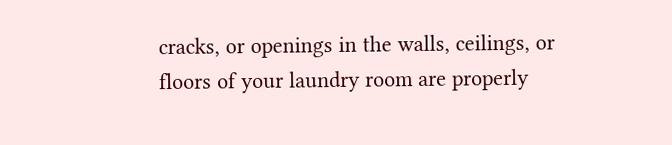cracks, or openings in the walls, ceilings, or floors of your laundry room are properly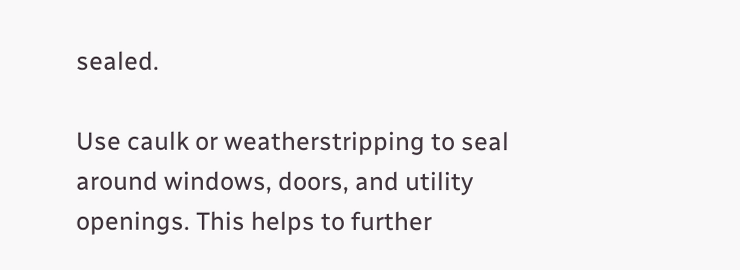sealed.

Use caulk or weatherstripping to seal around windows, doors, and utility openings. This helps to further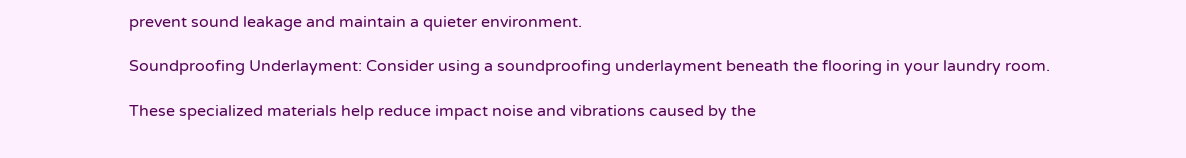prevent sound leakage and maintain a quieter environment.

Soundproofing Underlayment: Consider using a soundproofing underlayment beneath the flooring in your laundry room.

These specialized materials help reduce impact noise and vibrations caused by the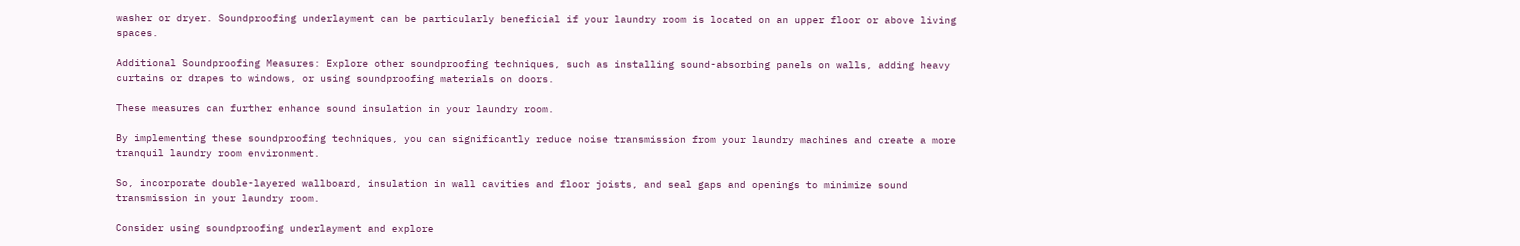washer or dryer. Soundproofing underlayment can be particularly beneficial if your laundry room is located on an upper floor or above living spaces.

Additional Soundproofing Measures: Explore other soundproofing techniques, such as installing sound-absorbing panels on walls, adding heavy curtains or drapes to windows, or using soundproofing materials on doors.

These measures can further enhance sound insulation in your laundry room.

By implementing these soundproofing techniques, you can significantly reduce noise transmission from your laundry machines and create a more tranquil laundry room environment.

So, incorporate double-layered wallboard, insulation in wall cavities and floor joists, and seal gaps and openings to minimize sound transmission in your laundry room.

Consider using soundproofing underlayment and explore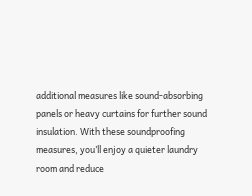additional measures like sound-absorbing panels or heavy curtains for further sound insulation. With these soundproofing measures, you’ll enjoy a quieter laundry room and reduce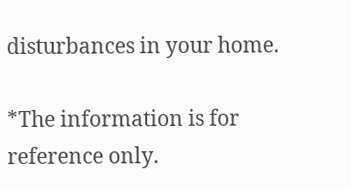disturbances in your home.

*The information is for reference only.